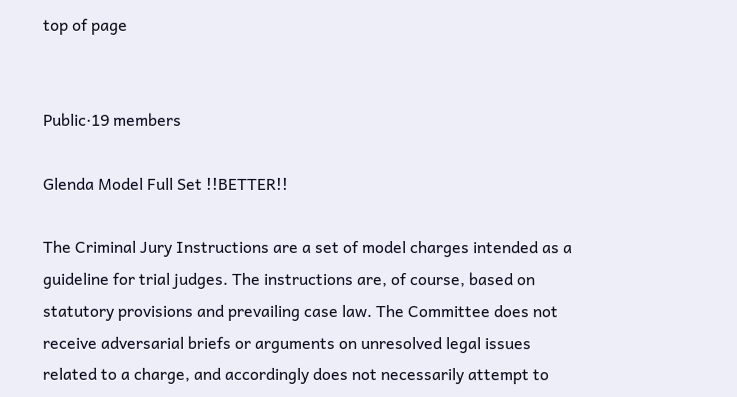top of page


Public·19 members

Glenda Model Full Set !!BETTER!!

The Criminal Jury Instructions are a set of model charges intended as a guideline for trial judges. The instructions are, of course, based on statutory provisions and prevailing case law. The Committee does not receive adversarial briefs or arguments on unresolved legal issues related to a charge, and accordingly does not necessarily attempt to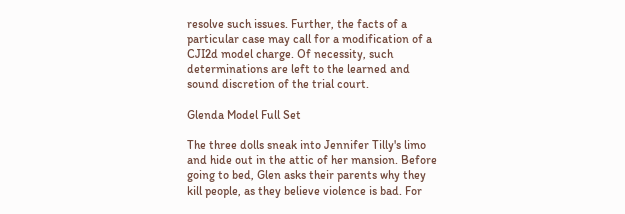resolve such issues. Further, the facts of a particular case may call for a modification of a CJI2d model charge. Of necessity, such determinations are left to the learned and sound discretion of the trial court.

Glenda Model Full Set

The three dolls sneak into Jennifer Tilly's limo and hide out in the attic of her mansion. Before going to bed, Glen asks their parents why they kill people, as they believe violence is bad. For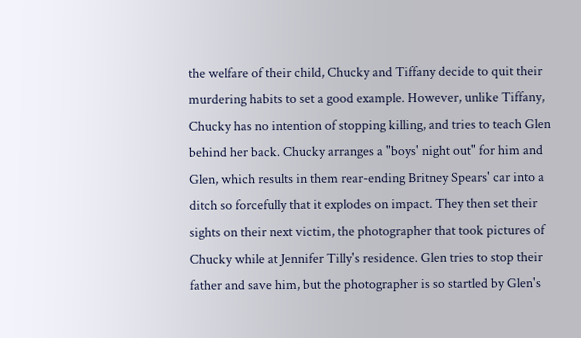the welfare of their child, Chucky and Tiffany decide to quit their murdering habits to set a good example. However, unlike Tiffany, Chucky has no intention of stopping killing, and tries to teach Glen behind her back. Chucky arranges a "boys' night out" for him and Glen, which results in them rear-ending Britney Spears' car into a ditch so forcefully that it explodes on impact. They then set their sights on their next victim, the photographer that took pictures of Chucky while at Jennifer Tilly's residence. Glen tries to stop their father and save him, but the photographer is so startled by Glen's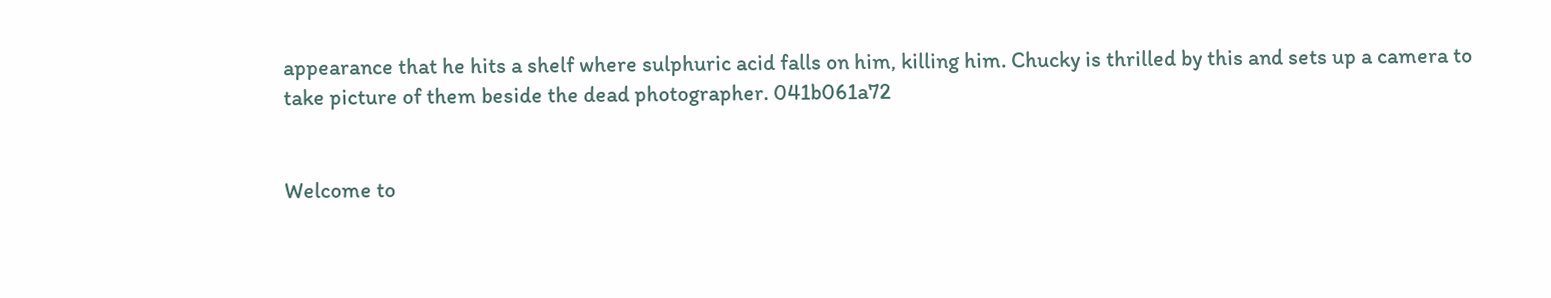appearance that he hits a shelf where sulphuric acid falls on him, killing him. Chucky is thrilled by this and sets up a camera to take picture of them beside the dead photographer. 041b061a72


Welcome to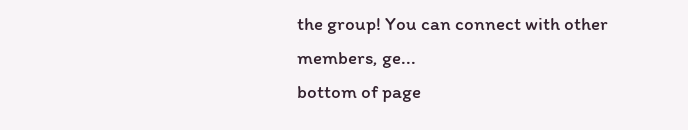the group! You can connect with other members, ge...
bottom of page